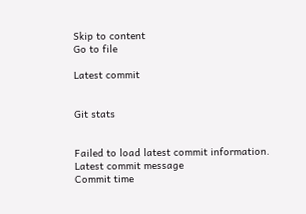Skip to content
Go to file

Latest commit


Git stats


Failed to load latest commit information.
Latest commit message
Commit time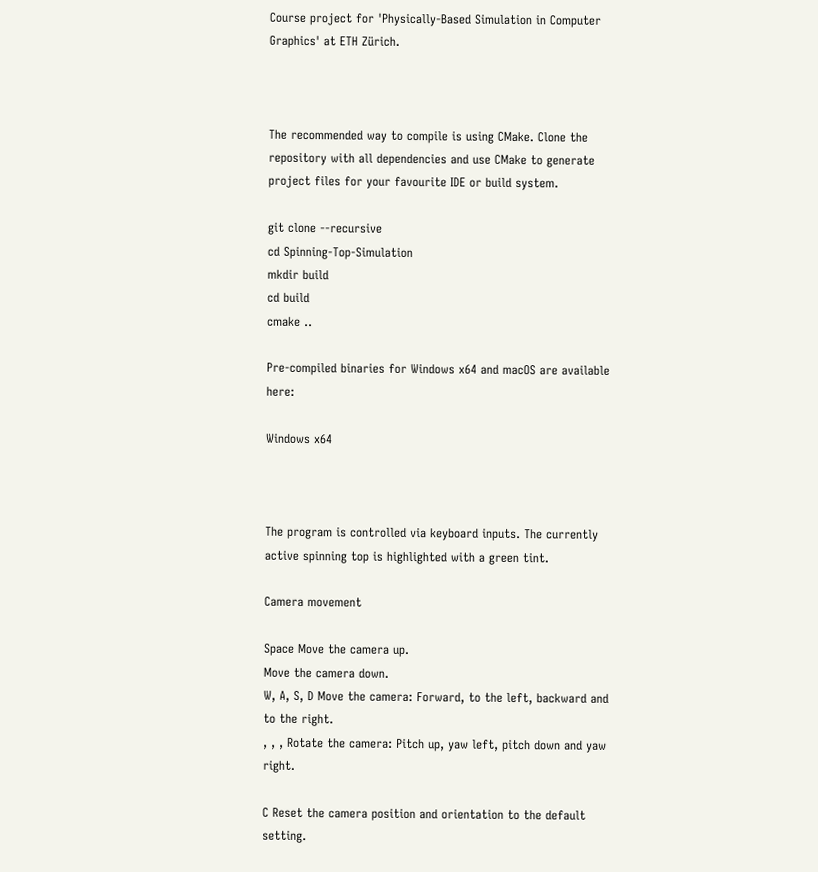Course project for 'Physically-Based Simulation in Computer Graphics' at ETH Zürich.



The recommended way to compile is using CMake. Clone the repository with all dependencies and use CMake to generate project files for your favourite IDE or build system.

git clone --recursive
cd Spinning-Top-Simulation
mkdir build
cd build
cmake ..

Pre-compiled binaries for Windows x64 and macOS are available here:

Windows x64



The program is controlled via keyboard inputs. The currently active spinning top is highlighted with a green tint.

Camera movement

Space Move the camera up.
Move the camera down.
W, A, S, D Move the camera: Forward, to the left, backward and to the right.
, , , Rotate the camera: Pitch up, yaw left, pitch down and yaw right.

C Reset the camera position and orientation to the default setting.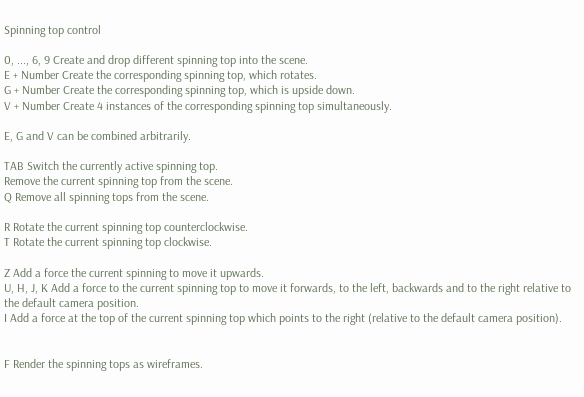Spinning top control

0, ..., 6, 9 Create and drop different spinning top into the scene.
E + Number Create the corresponding spinning top, which rotates.
G + Number Create the corresponding spinning top, which is upside down.
V + Number Create 4 instances of the corresponding spinning top simultaneously.

E, G and V can be combined arbitrarily.

TAB Switch the currently active spinning top.
Remove the current spinning top from the scene.
Q Remove all spinning tops from the scene.

R Rotate the current spinning top counterclockwise.
T Rotate the current spinning top clockwise.

Z Add a force the current spinning to move it upwards.
U, H, J, K Add a force to the current spinning top to move it forwards, to the left, backwards and to the right relative to the default camera position.
I Add a force at the top of the current spinning top which points to the right (relative to the default camera position).


F Render the spinning tops as wireframes.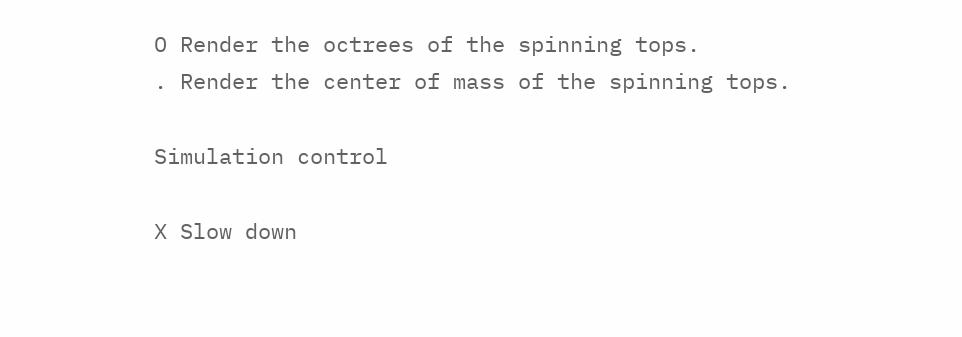O Render the octrees of the spinning tops.
. Render the center of mass of the spinning tops.

Simulation control

X Slow down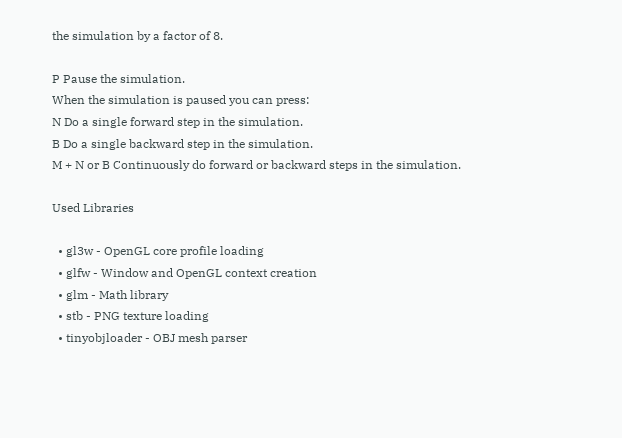the simulation by a factor of 8.

P Pause the simulation.
When the simulation is paused you can press:
N Do a single forward step in the simulation.
B Do a single backward step in the simulation.
M + N or B Continuously do forward or backward steps in the simulation.

Used Libraries

  • gl3w - OpenGL core profile loading
  • glfw - Window and OpenGL context creation
  • glm - Math library
  • stb - PNG texture loading
  • tinyobjloader - OBJ mesh parser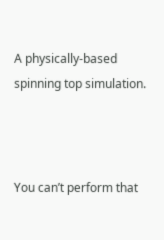A physically-based spinning top simulation.



You can’t perform that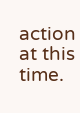action at this time.